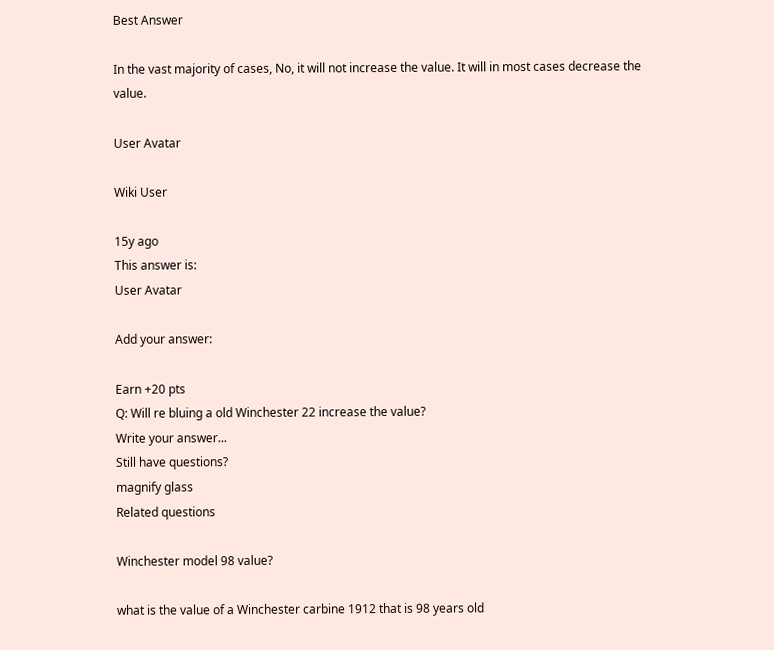Best Answer

In the vast majority of cases, No, it will not increase the value. It will in most cases decrease the value.

User Avatar

Wiki User

15y ago
This answer is:
User Avatar

Add your answer:

Earn +20 pts
Q: Will re bluing a old Winchester 22 increase the value?
Write your answer...
Still have questions?
magnify glass
Related questions

Winchester model 98 value?

what is the value of a Winchester carbine 1912 that is 98 years old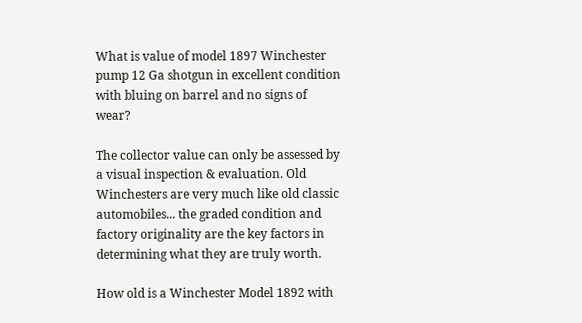What is value of model 1897 Winchester pump 12 Ga shotgun in excellent condition with bluing on barrel and no signs of wear?

The collector value can only be assessed by a visual inspection & evaluation. Old Winchesters are very much like old classic automobiles... the graded condition and factory originality are the key factors in determining what they are truly worth.

How old is a Winchester Model 1892 with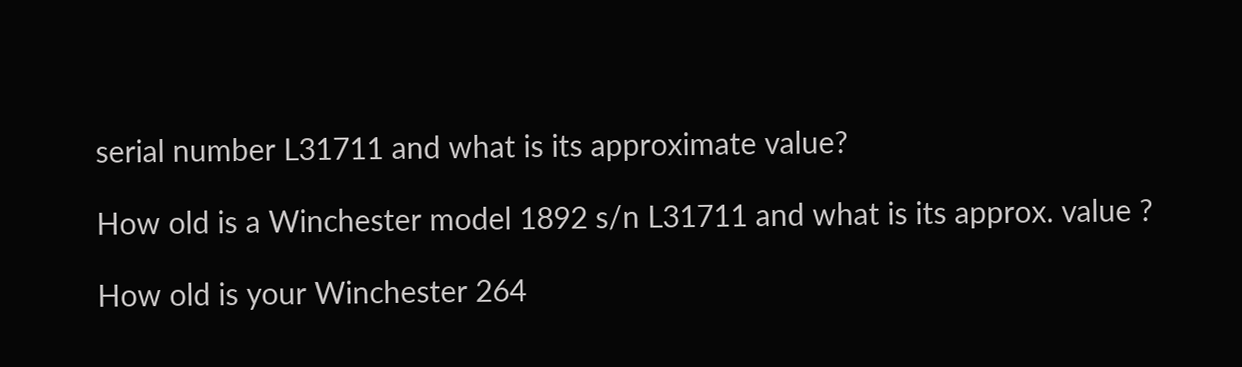serial number L31711 and what is its approximate value?

How old is a Winchester model 1892 s/n L31711 and what is its approx. value ?

How old is your Winchester 264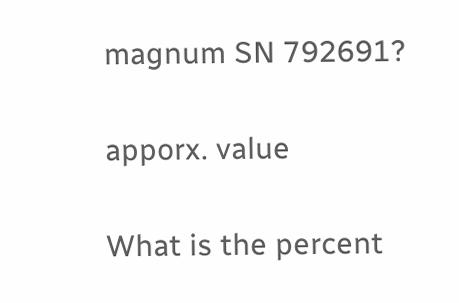magnum SN 792691?

apporx. value

What is the percent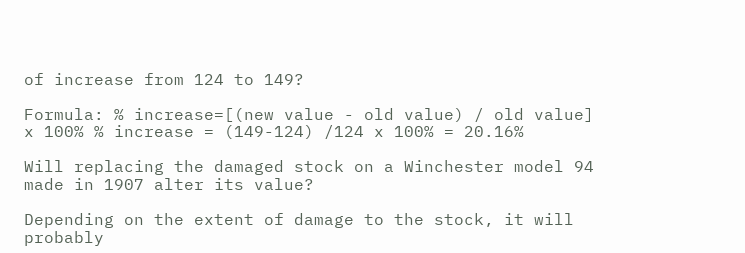of increase from 124 to 149?

Formula: % increase=[(new value - old value) / old value] x 100% % increase = (149-124) /124 x 100% = 20.16%

Will replacing the damaged stock on a Winchester model 94 made in 1907 alter its value?

Depending on the extent of damage to the stock, it will probably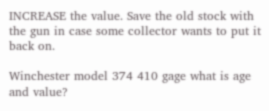INCREASE the value. Save the old stock with the gun in case some collector wants to put it back on.

Winchester model 374 410 gage what is age and value?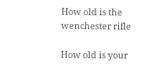How old is the wenchester rifle

How old is your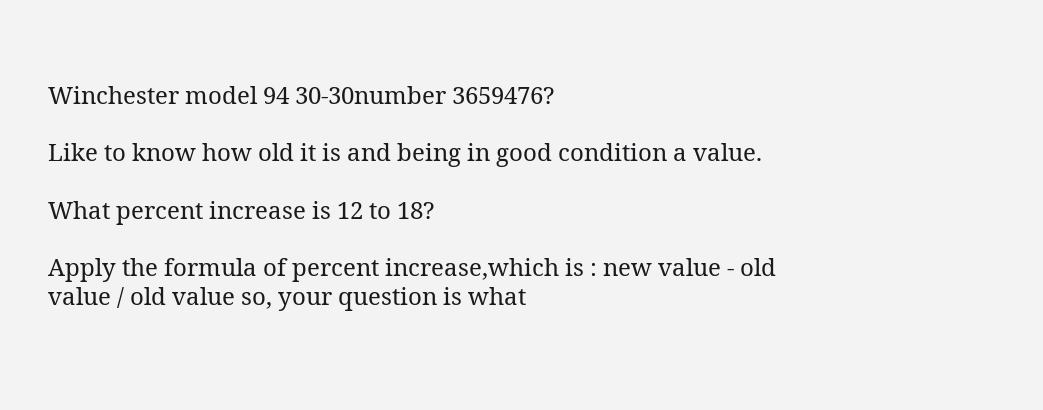Winchester model 94 30-30number 3659476?

Like to know how old it is and being in good condition a value.

What percent increase is 12 to 18?

Apply the formula of percent increase,which is : new value - old value / old value so, your question is what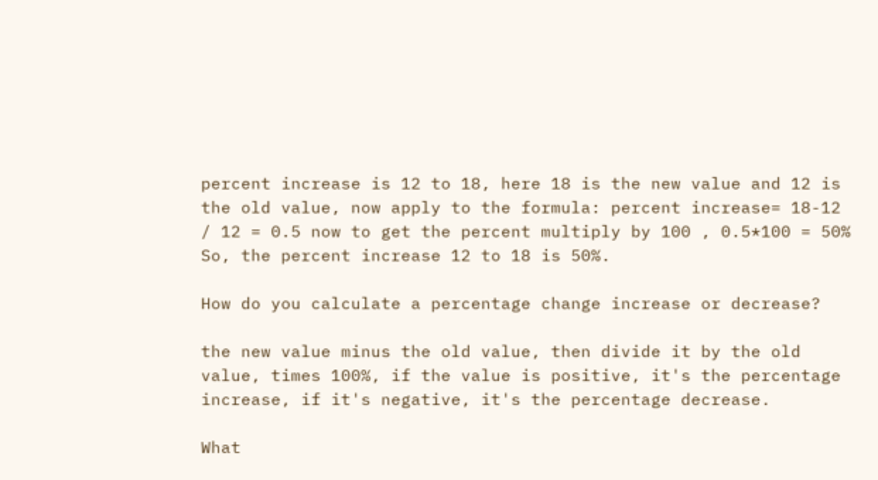percent increase is 12 to 18, here 18 is the new value and 12 is the old value, now apply to the formula: percent increase= 18-12 / 12 = 0.5 now to get the percent multiply by 100 , 0.5*100 = 50% So, the percent increase 12 to 18 is 50%.

How do you calculate a percentage change increase or decrease?

the new value minus the old value, then divide it by the old value, times 100%, if the value is positive, it's the percentage increase, if it's negative, it's the percentage decrease.

What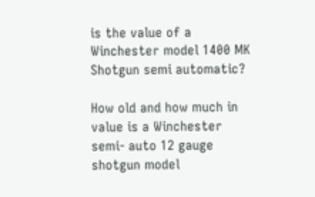is the value of a Winchester model 1400 MK Shotgun semi automatic?

How old and how much in value is a Winchester semi- auto 12 gauge shotgun model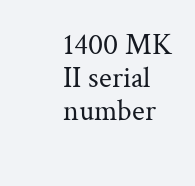1400 MK II serial number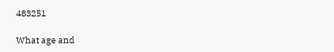483251

What age and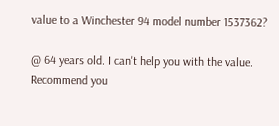value to a Winchester 94 model number 1537362?

@ 64 years old. I can't help you with the value. Recommend you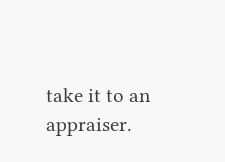take it to an appraiser.